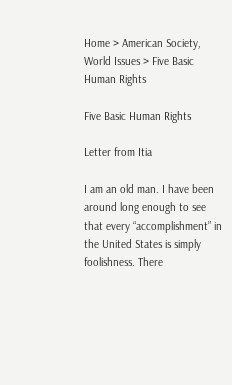Home > American Society, World Issues > Five Basic Human Rights

Five Basic Human Rights

Letter from Itia

I am an old man. I have been around long enough to see that every “accomplishment” in the United States is simply foolishness. There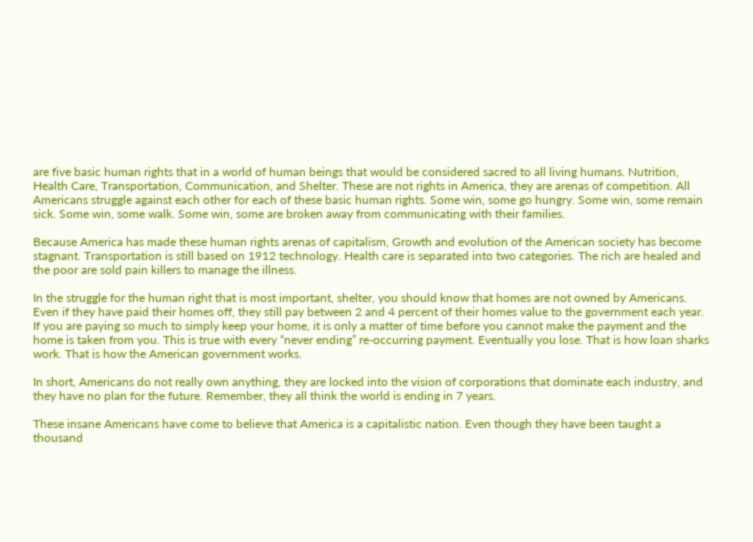are five basic human rights that in a world of human beings that would be considered sacred to all living humans. Nutrition, Health Care, Transportation, Communication, and Shelter. These are not rights in America, they are arenas of competition. All Americans struggle against each other for each of these basic human rights. Some win, some go hungry. Some win, some remain sick. Some win, some walk. Some win, some are broken away from communicating with their families.

Because America has made these human rights arenas of capitalism, Growth and evolution of the American society has become stagnant. Transportation is still based on 1912 technology. Health care is separated into two categories. The rich are healed and the poor are sold pain killers to manage the illness.

In the struggle for the human right that is most important, shelter, you should know that homes are not owned by Americans. Even if they have paid their homes off, they still pay between 2 and 4 percent of their homes value to the government each year. If you are paying so much to simply keep your home, it is only a matter of time before you cannot make the payment and the home is taken from you. This is true with every “never ending” re-occurring payment. Eventually you lose. That is how loan sharks work. That is how the American government works.

In short, Americans do not really own anything, they are locked into the vision of corporations that dominate each industry, and they have no plan for the future. Remember, they all think the world is ending in 7 years.

These insane Americans have come to believe that America is a capitalistic nation. Even though they have been taught a thousand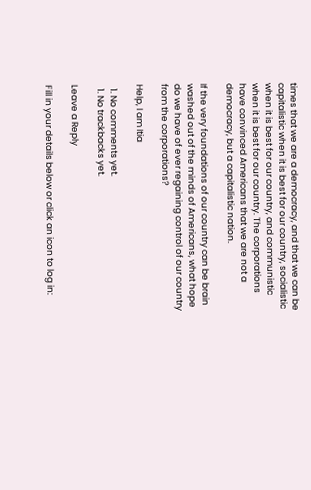times that we are a democracy, and that we can be capitalistic when it is best for our country, socialistic when it is best for our country, and communistic when it is best for our country. The corporations have convinced Americans that we are not a democracy, but a capitalistic nation.

If the very foundations of our country can be brain washed out of the minds of Americans, what hope do we have of ever regaining control of our country from the corporations?

Help, I am Itia

  1. No comments yet.
  1. No trackbacks yet.

Leave a Reply

Fill in your details below or click an icon to log in: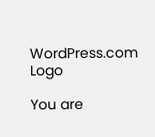WordPress.com Logo

You are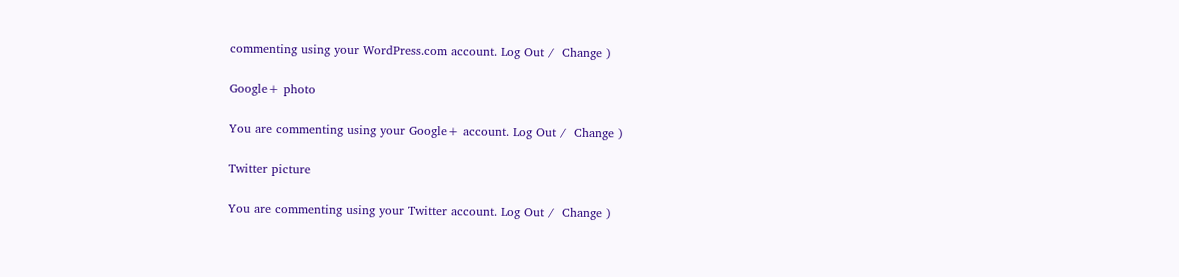commenting using your WordPress.com account. Log Out /  Change )

Google+ photo

You are commenting using your Google+ account. Log Out /  Change )

Twitter picture

You are commenting using your Twitter account. Log Out /  Change )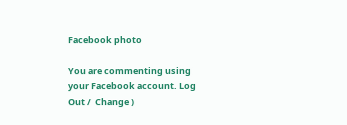Facebook photo

You are commenting using your Facebook account. Log Out /  Change )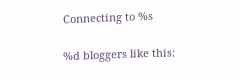Connecting to %s

%d bloggers like this: